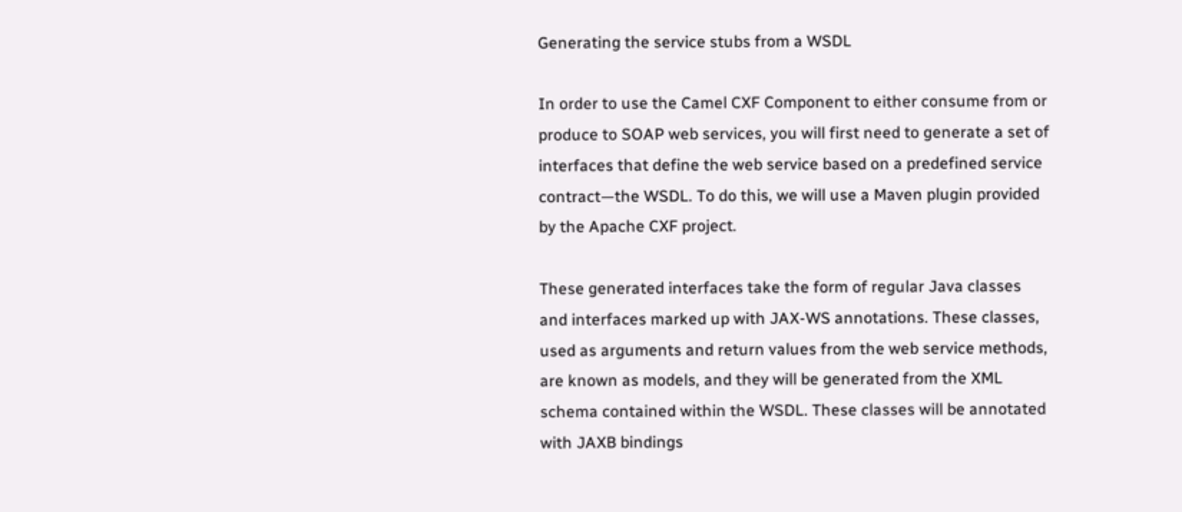Generating the service stubs from a WSDL

In order to use the Camel CXF Component to either consume from or produce to SOAP web services, you will first need to generate a set of interfaces that define the web service based on a predefined service contract—the WSDL. To do this, we will use a Maven plugin provided by the Apache CXF project.

These generated interfaces take the form of regular Java classes and interfaces marked up with JAX-WS annotations. These classes, used as arguments and return values from the web service methods, are known as models, and they will be generated from the XML schema contained within the WSDL. These classes will be annotated with JAXB bindings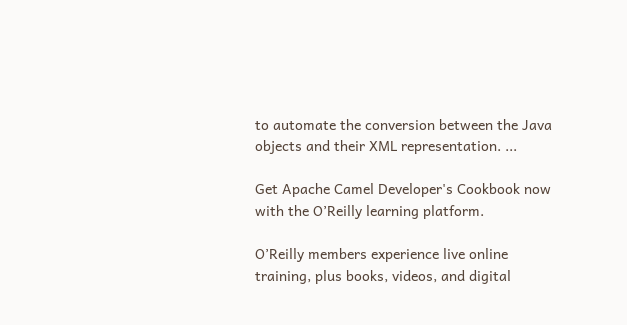to automate the conversion between the Java objects and their XML representation. ...

Get Apache Camel Developer's Cookbook now with the O’Reilly learning platform.

O’Reilly members experience live online training, plus books, videos, and digital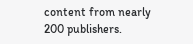content from nearly 200 publishers.